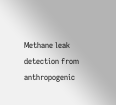Methane leak detection from anthropogenic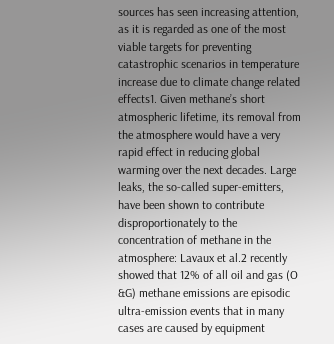sources has seen increasing attention, as it is regarded as one of the most viable targets for preventing catastrophic scenarios in temperature increase due to climate change related effects1. Given methane’s short atmospheric lifetime, its removal from the atmosphere would have a very rapid effect in reducing global warming over the next decades. Large leaks, the so-called super-emitters, have been shown to contribute disproportionately to the concentration of methane in the atmosphere: Lavaux et al.2 recently showed that 12% of all oil and gas (O &G) methane emissions are episodic ultra-emission events that in many cases are caused by equipment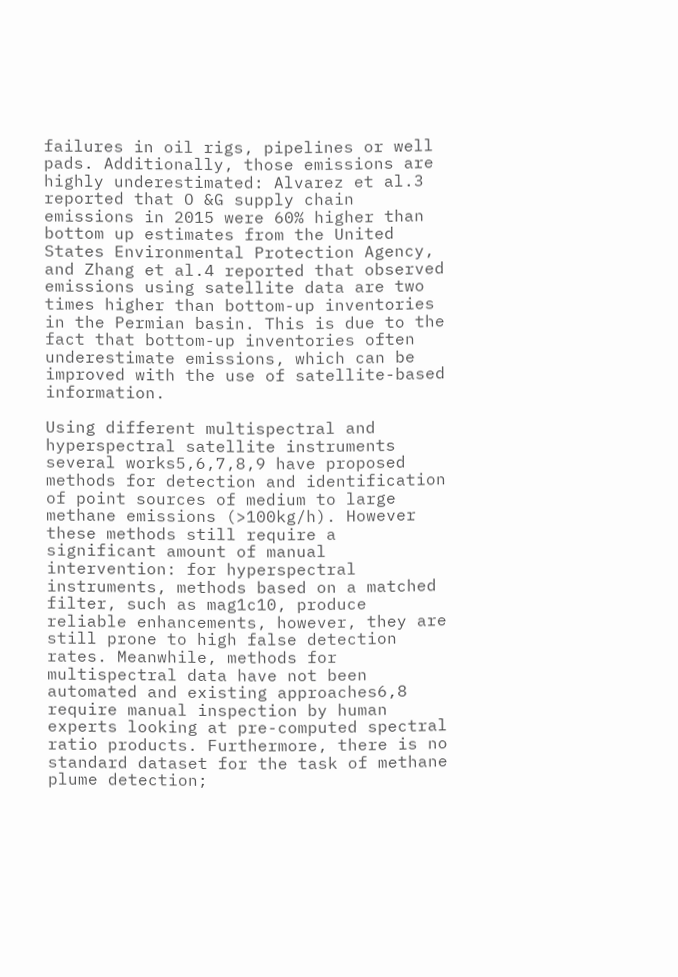failures in oil rigs, pipelines or well pads. Additionally, those emissions are highly underestimated: Alvarez et al.3 reported that O &G supply chain emissions in 2015 were 60% higher than bottom up estimates from the United States Environmental Protection Agency, and Zhang et al.4 reported that observed emissions using satellite data are two times higher than bottom-up inventories in the Permian basin. This is due to the fact that bottom-up inventories often underestimate emissions, which can be improved with the use of satellite-based information.

Using different multispectral and hyperspectral satellite instruments several works5,6,7,8,9 have proposed methods for detection and identification of point sources of medium to large methane emissions (>100kg/h). However these methods still require a significant amount of manual intervention: for hyperspectral instruments, methods based on a matched filter, such as mag1c10, produce reliable enhancements, however, they are still prone to high false detection rates. Meanwhile, methods for multispectral data have not been automated and existing approaches6,8 require manual inspection by human experts looking at pre-computed spectral ratio products. Furthermore, there is no standard dataset for the task of methane plume detection;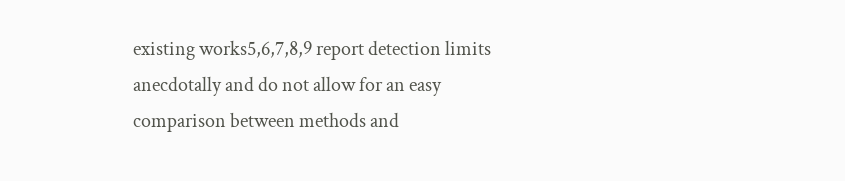existing works5,6,7,8,9 report detection limits anecdotally and do not allow for an easy comparison between methods and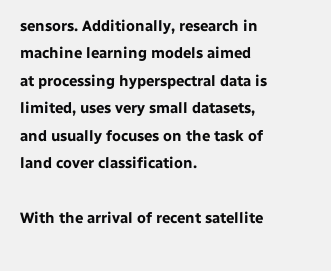sensors. Additionally, research in machine learning models aimed at processing hyperspectral data is limited, uses very small datasets, and usually focuses on the task of land cover classification.

With the arrival of recent satellite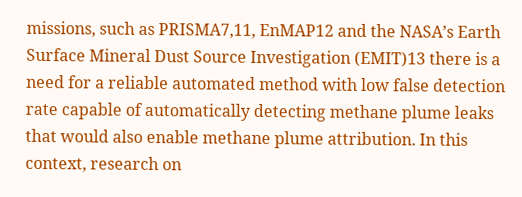missions, such as PRISMA7,11, EnMAP12 and the NASA’s Earth Surface Mineral Dust Source Investigation (EMIT)13 there is a need for a reliable automated method with low false detection rate capable of automatically detecting methane plume leaks that would also enable methane plume attribution. In this context, research on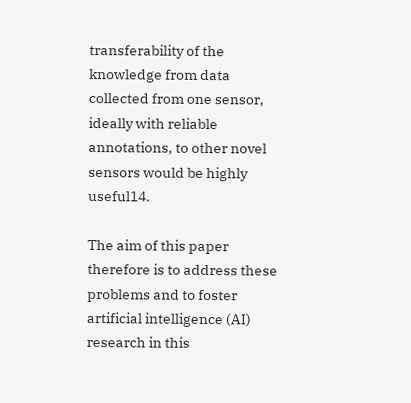transferability of the knowledge from data collected from one sensor, ideally with reliable annotations, to other novel sensors would be highly useful14.

The aim of this paper therefore is to address these problems and to foster artificial intelligence (AI) research in this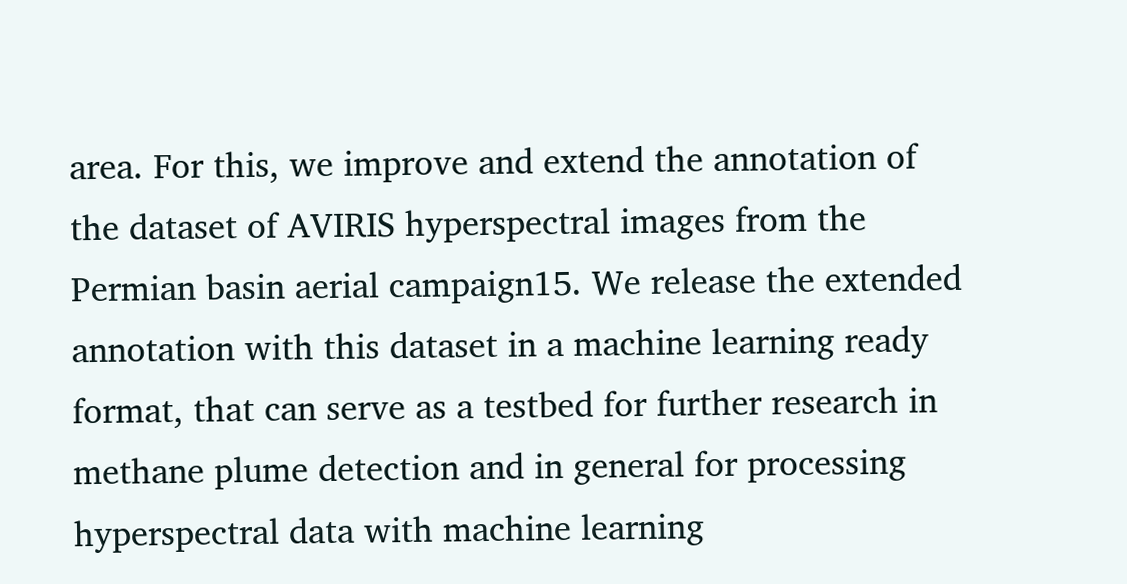area. For this, we improve and extend the annotation of the dataset of AVIRIS hyperspectral images from the Permian basin aerial campaign15. We release the extended annotation with this dataset in a machine learning ready format, that can serve as a testbed for further research in methane plume detection and in general for processing hyperspectral data with machine learning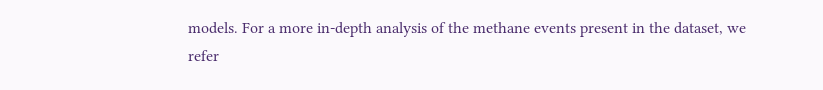models. For a more in-depth analysis of the methane events present in the dataset, we refer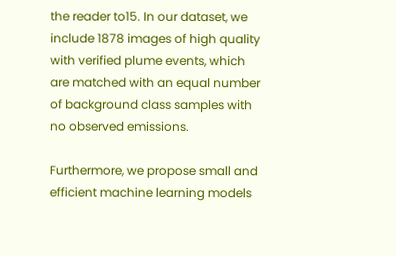the reader to15. In our dataset, we include 1878 images of high quality with verified plume events, which are matched with an equal number of background class samples with no observed emissions.

Furthermore, we propose small and efficient machine learning models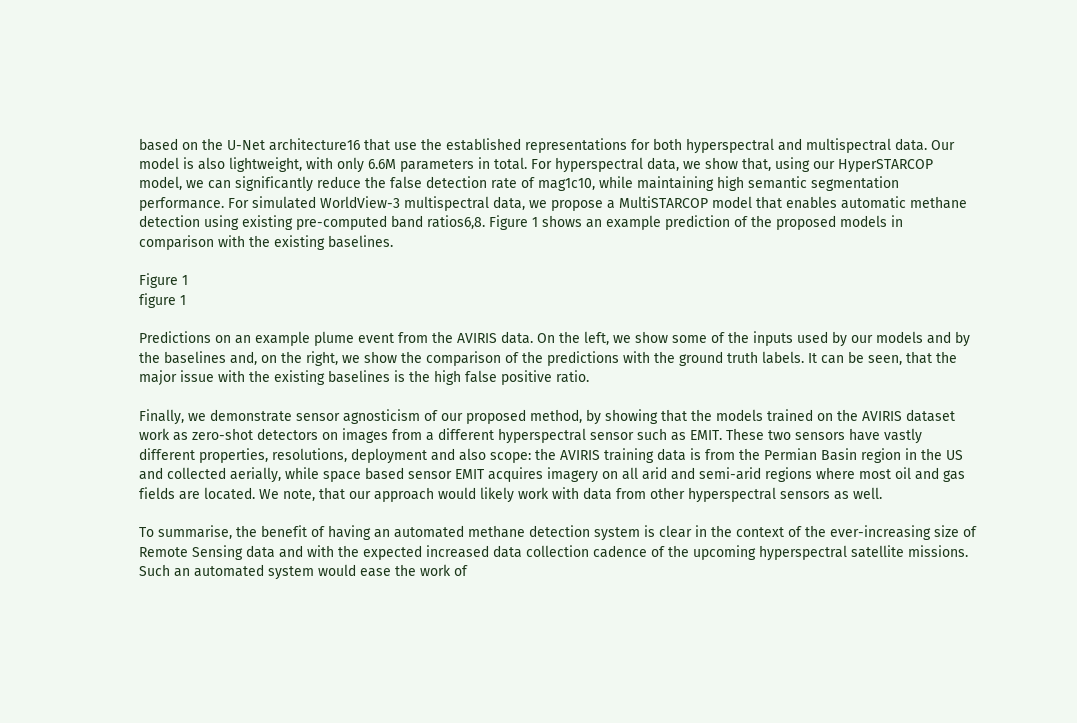based on the U-Net architecture16 that use the established representations for both hyperspectral and multispectral data. Our model is also lightweight, with only 6.6M parameters in total. For hyperspectral data, we show that, using our HyperSTARCOP model, we can significantly reduce the false detection rate of mag1c10, while maintaining high semantic segmentation performance. For simulated WorldView-3 multispectral data, we propose a MultiSTARCOP model that enables automatic methane detection using existing pre-computed band ratios6,8. Figure 1 shows an example prediction of the proposed models in comparison with the existing baselines.

Figure 1
figure 1

Predictions on an example plume event from the AVIRIS data. On the left, we show some of the inputs used by our models and by the baselines and, on the right, we show the comparison of the predictions with the ground truth labels. It can be seen, that the major issue with the existing baselines is the high false positive ratio.

Finally, we demonstrate sensor agnosticism of our proposed method, by showing that the models trained on the AVIRIS dataset work as zero-shot detectors on images from a different hyperspectral sensor such as EMIT. These two sensors have vastly different properties, resolutions, deployment and also scope: the AVIRIS training data is from the Permian Basin region in the US and collected aerially, while space based sensor EMIT acquires imagery on all arid and semi-arid regions where most oil and gas fields are located. We note, that our approach would likely work with data from other hyperspectral sensors as well.

To summarise, the benefit of having an automated methane detection system is clear in the context of the ever-increasing size of Remote Sensing data and with the expected increased data collection cadence of the upcoming hyperspectral satellite missions. Such an automated system would ease the work of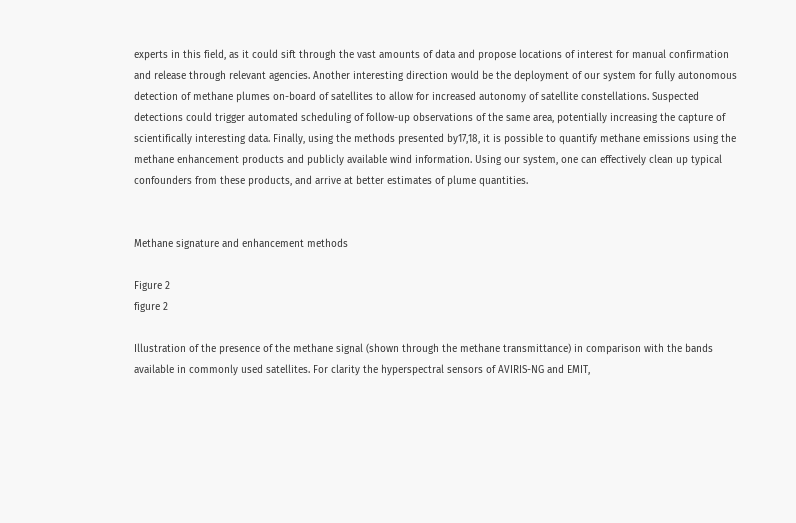experts in this field, as it could sift through the vast amounts of data and propose locations of interest for manual confirmation and release through relevant agencies. Another interesting direction would be the deployment of our system for fully autonomous detection of methane plumes on-board of satellites to allow for increased autonomy of satellite constellations. Suspected detections could trigger automated scheduling of follow-up observations of the same area, potentially increasing the capture of scientifically interesting data. Finally, using the methods presented by17,18, it is possible to quantify methane emissions using the methane enhancement products and publicly available wind information. Using our system, one can effectively clean up typical confounders from these products, and arrive at better estimates of plume quantities.


Methane signature and enhancement methods

Figure 2
figure 2

Illustration of the presence of the methane signal (shown through the methane transmittance) in comparison with the bands available in commonly used satellites. For clarity the hyperspectral sensors of AVIRIS-NG and EMIT,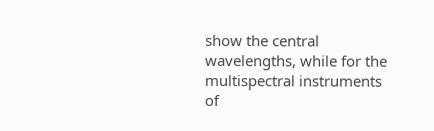show the central wavelengths, while for the multispectral instruments of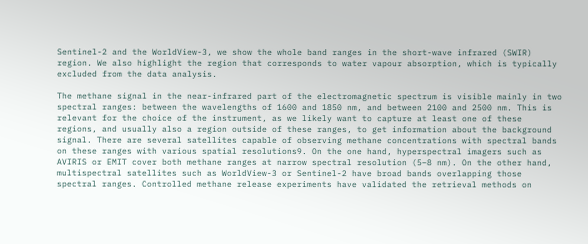Sentinel-2 and the WorldView-3, we show the whole band ranges in the short-wave infrared (SWIR) region. We also highlight the region that corresponds to water vapour absorption, which is typically excluded from the data analysis.

The methane signal in the near-infrared part of the electromagnetic spectrum is visible mainly in two spectral ranges: between the wavelengths of 1600 and 1850 nm, and between 2100 and 2500 nm. This is relevant for the choice of the instrument, as we likely want to capture at least one of these regions, and usually also a region outside of these ranges, to get information about the background signal. There are several satellites capable of observing methane concentrations with spectral bands on these ranges with various spatial resolutions9. On the one hand, hyperspectral imagers such as AVIRIS or EMIT cover both methane ranges at narrow spectral resolution (5–8 nm). On the other hand, multispectral satellites such as WorldView-3 or Sentinel-2 have broad bands overlapping those spectral ranges. Controlled methane release experiments have validated the retrieval methods on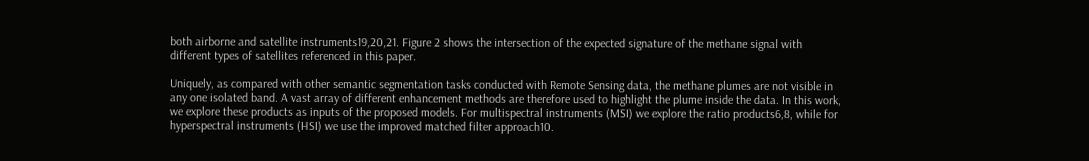both airborne and satellite instruments19,20,21. Figure 2 shows the intersection of the expected signature of the methane signal with different types of satellites referenced in this paper.

Uniquely, as compared with other semantic segmentation tasks conducted with Remote Sensing data, the methane plumes are not visible in any one isolated band. A vast array of different enhancement methods are therefore used to highlight the plume inside the data. In this work, we explore these products as inputs of the proposed models. For multispectral instruments (MSI) we explore the ratio products6,8, while for hyperspectral instruments (HSI) we use the improved matched filter approach10.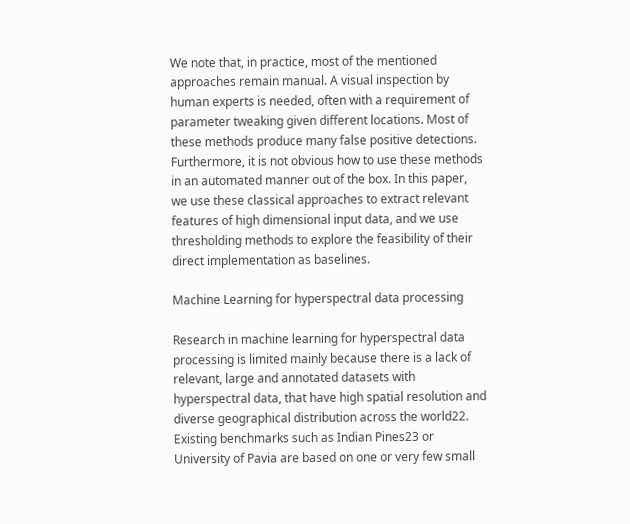We note that, in practice, most of the mentioned approaches remain manual. A visual inspection by human experts is needed, often with a requirement of parameter tweaking given different locations. Most of these methods produce many false positive detections. Furthermore, it is not obvious how to use these methods in an automated manner out of the box. In this paper, we use these classical approaches to extract relevant features of high dimensional input data, and we use thresholding methods to explore the feasibility of their direct implementation as baselines.

Machine Learning for hyperspectral data processing

Research in machine learning for hyperspectral data processing is limited mainly because there is a lack of relevant, large and annotated datasets with hyperspectral data, that have high spatial resolution and diverse geographical distribution across the world22. Existing benchmarks such as Indian Pines23 or University of Pavia are based on one or very few small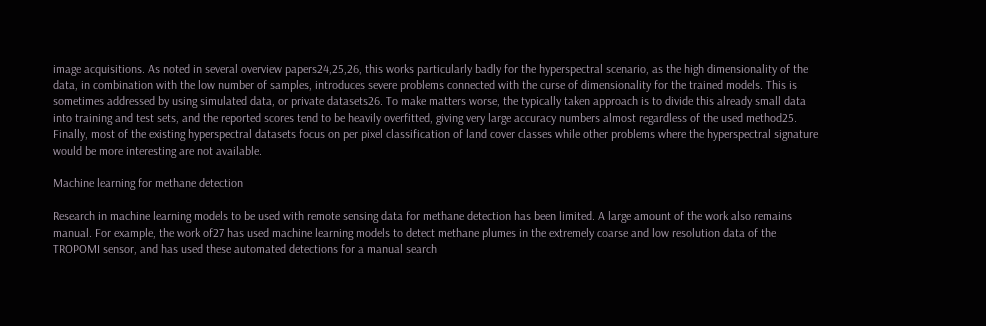image acquisitions. As noted in several overview papers24,25,26, this works particularly badly for the hyperspectral scenario, as the high dimensionality of the data, in combination with the low number of samples, introduces severe problems connected with the curse of dimensionality for the trained models. This is sometimes addressed by using simulated data, or private datasets26. To make matters worse, the typically taken approach is to divide this already small data into training and test sets, and the reported scores tend to be heavily overfitted, giving very large accuracy numbers almost regardless of the used method25. Finally, most of the existing hyperspectral datasets focus on per pixel classification of land cover classes while other problems where the hyperspectral signature would be more interesting are not available.

Machine learning for methane detection

Research in machine learning models to be used with remote sensing data for methane detection has been limited. A large amount of the work also remains manual. For example, the work of27 has used machine learning models to detect methane plumes in the extremely coarse and low resolution data of the TROPOMI sensor, and has used these automated detections for a manual search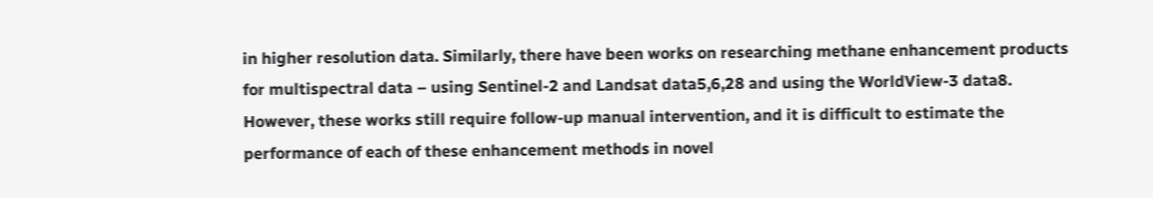in higher resolution data. Similarly, there have been works on researching methane enhancement products for multispectral data – using Sentinel-2 and Landsat data5,6,28 and using the WorldView-3 data8. However, these works still require follow-up manual intervention, and it is difficult to estimate the performance of each of these enhancement methods in novel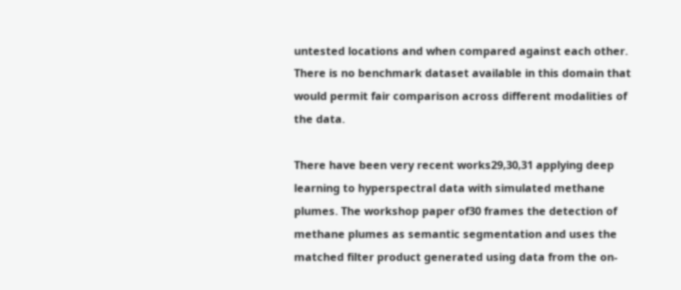untested locations and when compared against each other. There is no benchmark dataset available in this domain that would permit fair comparison across different modalities of the data.

There have been very recent works29,30,31 applying deep learning to hyperspectral data with simulated methane plumes. The workshop paper of30 frames the detection of methane plumes as semantic segmentation and uses the matched filter product generated using data from the on-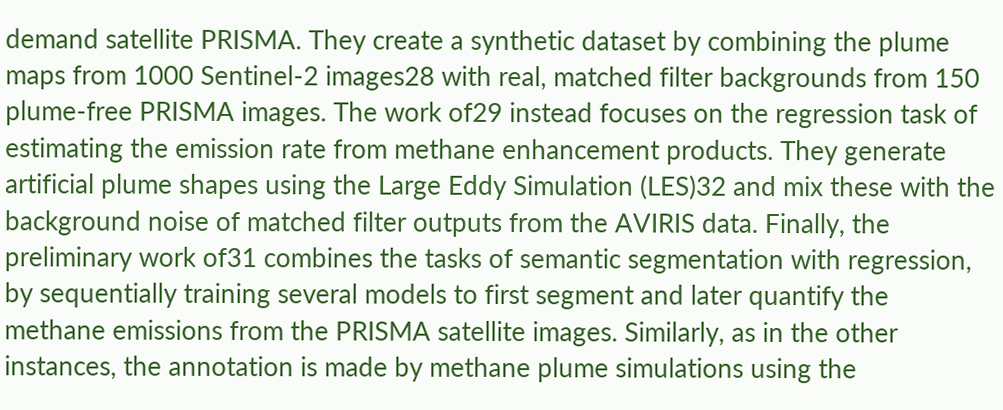demand satellite PRISMA. They create a synthetic dataset by combining the plume maps from 1000 Sentinel-2 images28 with real, matched filter backgrounds from 150 plume-free PRISMA images. The work of29 instead focuses on the regression task of estimating the emission rate from methane enhancement products. They generate artificial plume shapes using the Large Eddy Simulation (LES)32 and mix these with the background noise of matched filter outputs from the AVIRIS data. Finally, the preliminary work of31 combines the tasks of semantic segmentation with regression, by sequentially training several models to first segment and later quantify the methane emissions from the PRISMA satellite images. Similarly, as in the other instances, the annotation is made by methane plume simulations using the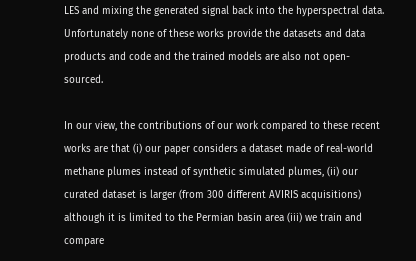LES and mixing the generated signal back into the hyperspectral data. Unfortunately none of these works provide the datasets and data products and code and the trained models are also not open-sourced.

In our view, the contributions of our work compared to these recent works are that (i) our paper considers a dataset made of real-world methane plumes instead of synthetic simulated plumes, (ii) our curated dataset is larger (from 300 different AVIRIS acquisitions) although it is limited to the Permian basin area (iii) we train and compare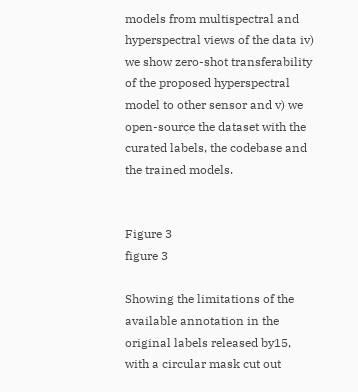models from multispectral and hyperspectral views of the data iv) we show zero-shot transferability of the proposed hyperspectral model to other sensor and v) we open-source the dataset with the curated labels, the codebase and the trained models.


Figure 3
figure 3

Showing the limitations of the available annotation in the original labels released by15, with a circular mask cut out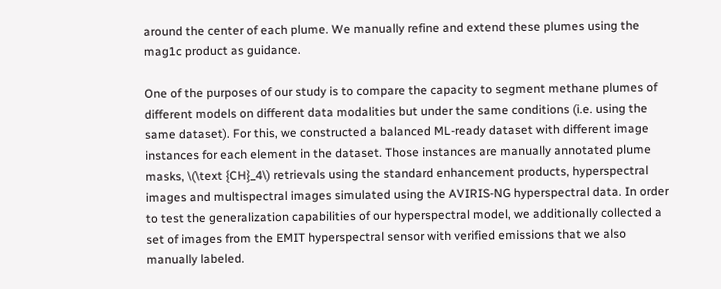around the center of each plume. We manually refine and extend these plumes using the mag1c product as guidance.

One of the purposes of our study is to compare the capacity to segment methane plumes of different models on different data modalities but under the same conditions (i.e. using the same dataset). For this, we constructed a balanced ML-ready dataset with different image instances for each element in the dataset. Those instances are manually annotated plume masks, \(\text {CH}_4\) retrievals using the standard enhancement products, hyperspectral images and multispectral images simulated using the AVIRIS-NG hyperspectral data. In order to test the generalization capabilities of our hyperspectral model, we additionally collected a set of images from the EMIT hyperspectral sensor with verified emissions that we also manually labeled.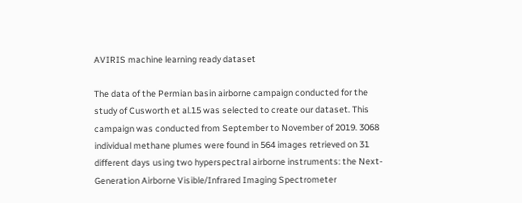AVIRIS machine learning ready dataset

The data of the Permian basin airborne campaign conducted for the study of Cusworth et al.15 was selected to create our dataset. This campaign was conducted from September to November of 2019. 3068 individual methane plumes were found in 564 images retrieved on 31 different days using two hyperspectral airborne instruments: the Next-Generation Airborne Visible/Infrared Imaging Spectrometer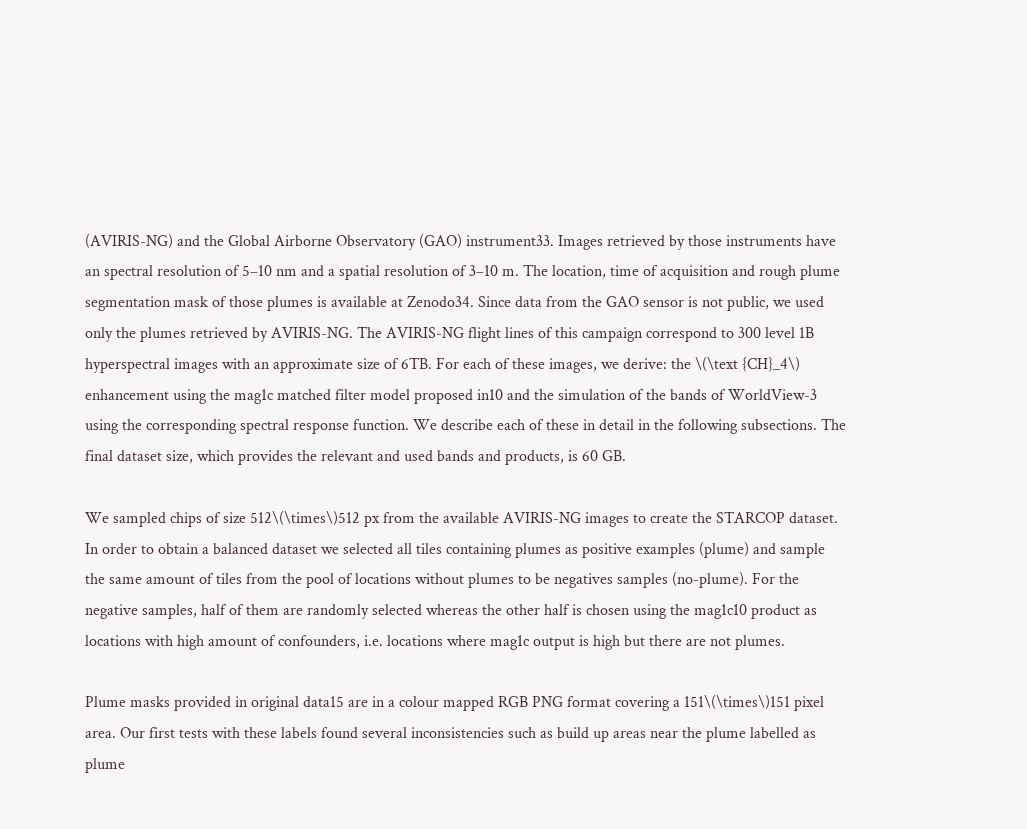(AVIRIS-NG) and the Global Airborne Observatory (GAO) instrument33. Images retrieved by those instruments have an spectral resolution of 5–10 nm and a spatial resolution of 3–10 m. The location, time of acquisition and rough plume segmentation mask of those plumes is available at Zenodo34. Since data from the GAO sensor is not public, we used only the plumes retrieved by AVIRIS-NG. The AVIRIS-NG flight lines of this campaign correspond to 300 level 1B hyperspectral images with an approximate size of 6TB. For each of these images, we derive: the \(\text {CH}_4\) enhancement using the mag1c matched filter model proposed in10 and the simulation of the bands of WorldView-3 using the corresponding spectral response function. We describe each of these in detail in the following subsections. The final dataset size, which provides the relevant and used bands and products, is 60 GB.

We sampled chips of size 512\(\times\)512 px from the available AVIRIS-NG images to create the STARCOP dataset. In order to obtain a balanced dataset we selected all tiles containing plumes as positive examples (plume) and sample the same amount of tiles from the pool of locations without plumes to be negatives samples (no-plume). For the negative samples, half of them are randomly selected whereas the other half is chosen using the mag1c10 product as locations with high amount of confounders, i.e. locations where mag1c output is high but there are not plumes.

Plume masks provided in original data15 are in a colour mapped RGB PNG format covering a 151\(\times\)151 pixel area. Our first tests with these labels found several inconsistencies such as build up areas near the plume labelled as plume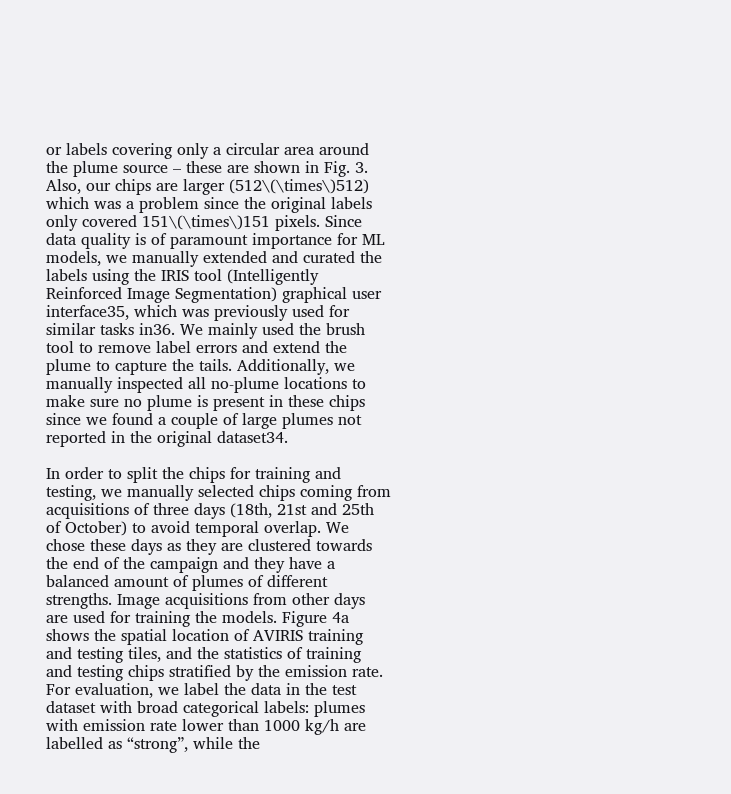or labels covering only a circular area around the plume source – these are shown in Fig. 3. Also, our chips are larger (512\(\times\)512) which was a problem since the original labels only covered 151\(\times\)151 pixels. Since data quality is of paramount importance for ML models, we manually extended and curated the labels using the IRIS tool (Intelligently Reinforced Image Segmentation) graphical user interface35, which was previously used for similar tasks in36. We mainly used the brush tool to remove label errors and extend the plume to capture the tails. Additionally, we manually inspected all no-plume locations to make sure no plume is present in these chips since we found a couple of large plumes not reported in the original dataset34.

In order to split the chips for training and testing, we manually selected chips coming from acquisitions of three days (18th, 21st and 25th of October) to avoid temporal overlap. We chose these days as they are clustered towards the end of the campaign and they have a balanced amount of plumes of different strengths. Image acquisitions from other days are used for training the models. Figure 4a shows the spatial location of AVIRIS training and testing tiles, and the statistics of training and testing chips stratified by the emission rate. For evaluation, we label the data in the test dataset with broad categorical labels: plumes with emission rate lower than 1000 kg/h are labelled as “strong”, while the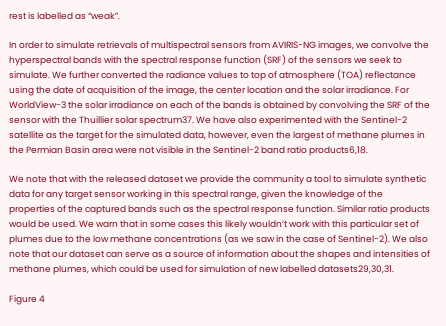rest is labelled as “weak”.

In order to simulate retrievals of multispectral sensors from AVIRIS-NG images, we convolve the hyperspectral bands with the spectral response function (SRF) of the sensors we seek to simulate. We further converted the radiance values to top of atmosphere (TOA) reflectance using the date of acquisition of the image, the center location and the solar irradiance. For WorldView-3 the solar irradiance on each of the bands is obtained by convolving the SRF of the sensor with the Thuillier solar spectrum37. We have also experimented with the Sentinel-2 satellite as the target for the simulated data, however, even the largest of methane plumes in the Permian Basin area were not visible in the Sentinel-2 band ratio products6,18.

We note that with the released dataset we provide the community a tool to simulate synthetic data for any target sensor working in this spectral range, given the knowledge of the properties of the captured bands such as the spectral response function. Similar ratio products would be used. We warn that in some cases this likely wouldn’t work with this particular set of plumes due to the low methane concentrations (as we saw in the case of Sentinel-2). We also note that our dataset can serve as a source of information about the shapes and intensities of methane plumes, which could be used for simulation of new labelled datasets29,30,31.

Figure 4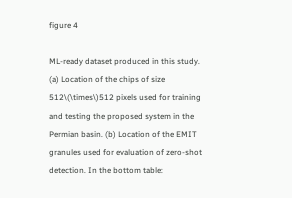figure 4

ML-ready dataset produced in this study. (a) Location of the chips of size 512\(\times\)512 pixels used for training and testing the proposed system in the Permian basin. (b) Location of the EMIT granules used for evaluation of zero-shot detection. In the bottom table: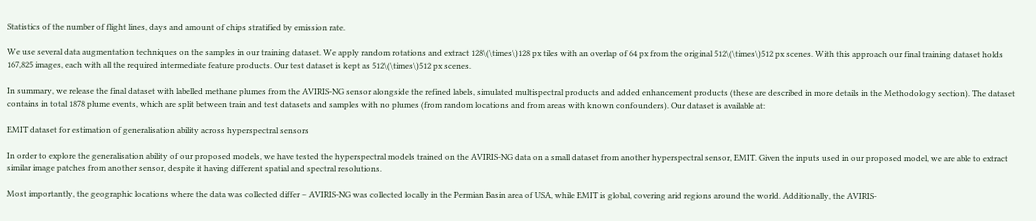Statistics of the number of flight lines, days and amount of chips stratified by emission rate.

We use several data augmentation techniques on the samples in our training dataset. We apply random rotations and extract 128\(\times\)128 px tiles with an overlap of 64 px from the original 512\(\times\)512 px scenes. With this approach our final training dataset holds 167,825 images, each with all the required intermediate feature products. Our test dataset is kept as 512\(\times\)512 px scenes.

In summary, we release the final dataset with labelled methane plumes from the AVIRIS-NG sensor alongside the refined labels, simulated multispectral products and added enhancement products (these are described in more details in the Methodology section). The dataset contains in total 1878 plume events, which are split between train and test datasets and samples with no plumes (from random locations and from areas with known confounders). Our dataset is available at:

EMIT dataset for estimation of generalisation ability across hyperspectral sensors

In order to explore the generalisation ability of our proposed models, we have tested the hyperspectral models trained on the AVIRIS-NG data on a small dataset from another hyperspectral sensor, EMIT. Given the inputs used in our proposed model, we are able to extract similar image patches from another sensor, despite it having different spatial and spectral resolutions.

Most importantly, the geographic locations where the data was collected differ – AVIRIS-NG was collected locally in the Permian Basin area of USA, while EMIT is global, covering arid regions around the world. Additionally, the AVIRIS-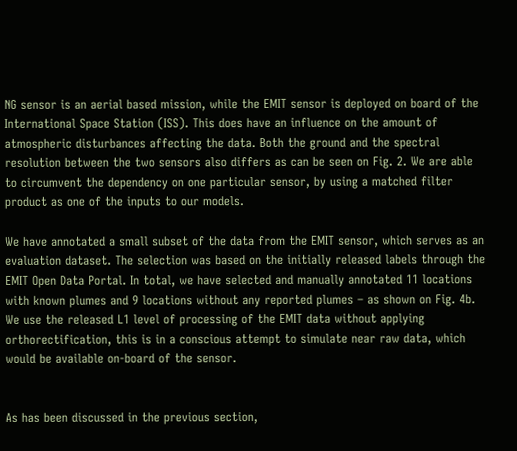NG sensor is an aerial based mission, while the EMIT sensor is deployed on board of the International Space Station (ISS). This does have an influence on the amount of atmospheric disturbances affecting the data. Both the ground and the spectral resolution between the two sensors also differs as can be seen on Fig. 2. We are able to circumvent the dependency on one particular sensor, by using a matched filter product as one of the inputs to our models.

We have annotated a small subset of the data from the EMIT sensor, which serves as an evaluation dataset. The selection was based on the initially released labels through the EMIT Open Data Portal. In total, we have selected and manually annotated 11 locations with known plumes and 9 locations without any reported plumes – as shown on Fig. 4b. We use the released L1 level of processing of the EMIT data without applying orthorectification, this is in a conscious attempt to simulate near raw data, which would be available on-board of the sensor.


As has been discussed in the previous section,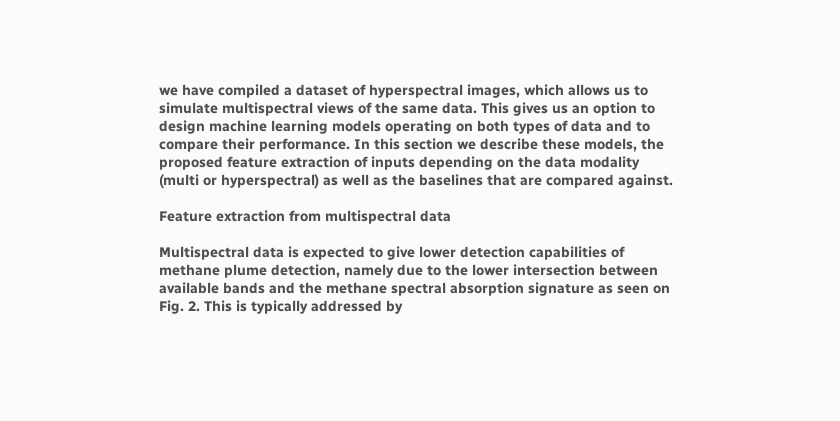we have compiled a dataset of hyperspectral images, which allows us to simulate multispectral views of the same data. This gives us an option to design machine learning models operating on both types of data and to compare their performance. In this section we describe these models, the proposed feature extraction of inputs depending on the data modality (multi or hyperspectral) as well as the baselines that are compared against.

Feature extraction from multispectral data

Multispectral data is expected to give lower detection capabilities of methane plume detection, namely due to the lower intersection between available bands and the methane spectral absorption signature as seen on Fig. 2. This is typically addressed by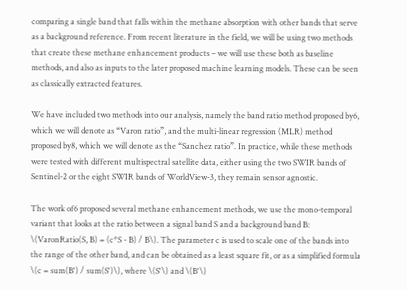comparing a single band that falls within the methane absorption with other bands that serve as a background reference. From recent literature in the field, we will be using two methods that create these methane enhancement products – we will use these both as baseline methods, and also as inputs to the later proposed machine learning models. These can be seen as classically extracted features.

We have included two methods into our analysis, namely the band ratio method proposed by6, which we will denote as “Varon ratio”, and the multi-linear regression (MLR) method proposed by8, which we will denote as the “Sanchez ratio”. In practice, while these methods were tested with different multispectral satellite data, either using the two SWIR bands of Sentinel-2 or the eight SWIR bands of WorldView-3, they remain sensor agnostic.

The work of6 proposed several methane enhancement methods, we use the mono-temporal variant that looks at the ratio between a signal band S and a background band B: \(VaronRatio(S, B) = (c*S - B) / B\). The parameter c is used to scale one of the bands into the range of the other band, and can be obtained as a least square fit, or as a simplified formula \(c = sum(B') / sum(S')\), where \(S'\) and \(B'\)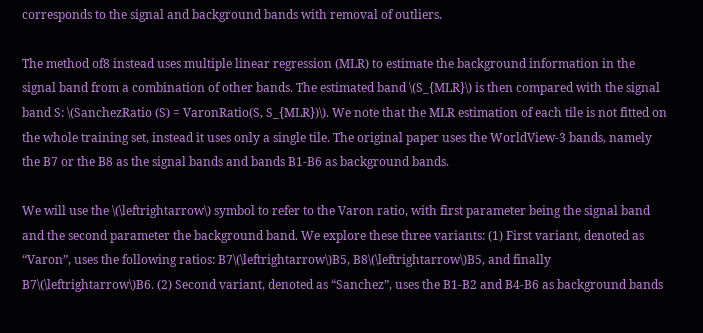corresponds to the signal and background bands with removal of outliers.

The method of8 instead uses multiple linear regression (MLR) to estimate the background information in the signal band from a combination of other bands. The estimated band \(S_{MLR}\) is then compared with the signal band S: \(SanchezRatio (S) = VaronRatio(S, S_{MLR})\). We note that the MLR estimation of each tile is not fitted on the whole training set, instead it uses only a single tile. The original paper uses the WorldView-3 bands, namely the B7 or the B8 as the signal bands and bands B1-B6 as background bands.

We will use the \(\leftrightarrow\) symbol to refer to the Varon ratio, with first parameter being the signal band and the second parameter the background band. We explore these three variants: (1) First variant, denoted as “Varon”, uses the following ratios: B7\(\leftrightarrow\)B5, B8\(\leftrightarrow\)B5, and finally B7\(\leftrightarrow\)B6. (2) Second variant, denoted as “Sanchez”, uses the B1-B2 and B4-B6 as background bands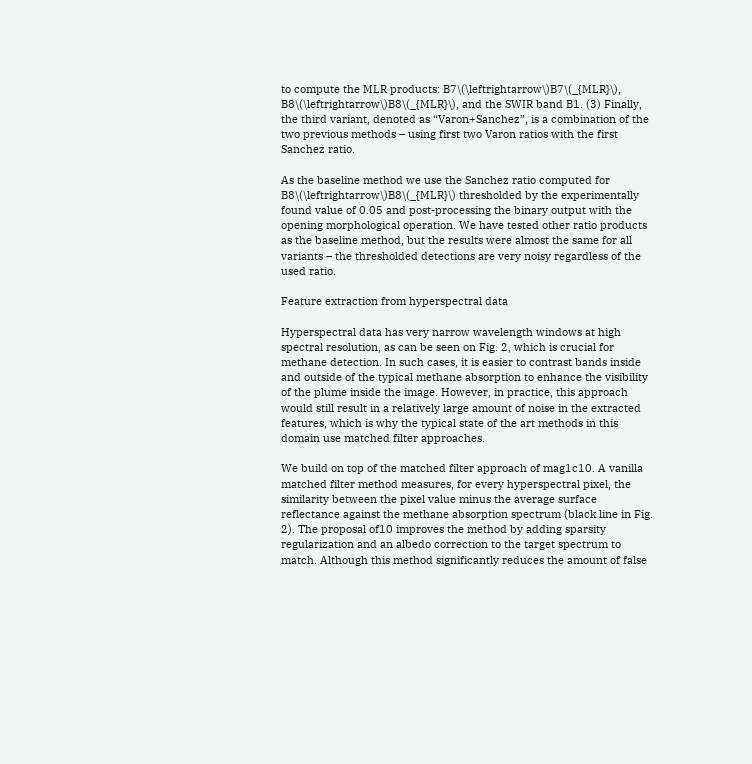to compute the MLR products: B7\(\leftrightarrow\)B7\(_{MLR}\), B8\(\leftrightarrow\)B8\(_{MLR}\), and the SWIR band B1. (3) Finally, the third variant, denoted as “Varon+Sanchez”, is a combination of the two previous methods – using first two Varon ratios with the first Sanchez ratio.

As the baseline method we use the Sanchez ratio computed for B8\(\leftrightarrow\)B8\(_{MLR}\) thresholded by the experimentally found value of 0.05 and post-processing the binary output with the opening morphological operation. We have tested other ratio products as the baseline method, but the results were almost the same for all variants – the thresholded detections are very noisy regardless of the used ratio.

Feature extraction from hyperspectral data

Hyperspectral data has very narrow wavelength windows at high spectral resolution, as can be seen on Fig. 2, which is crucial for methane detection. In such cases, it is easier to contrast bands inside and outside of the typical methane absorption to enhance the visibility of the plume inside the image. However, in practice, this approach would still result in a relatively large amount of noise in the extracted features, which is why the typical state of the art methods in this domain use matched filter approaches.

We build on top of the matched filter approach of mag1c10. A vanilla matched filter method measures, for every hyperspectral pixel, the similarity between the pixel value minus the average surface reflectance against the methane absorption spectrum (black line in Fig. 2). The proposal of10 improves the method by adding sparsity regularization and an albedo correction to the target spectrum to match. Although this method significantly reduces the amount of false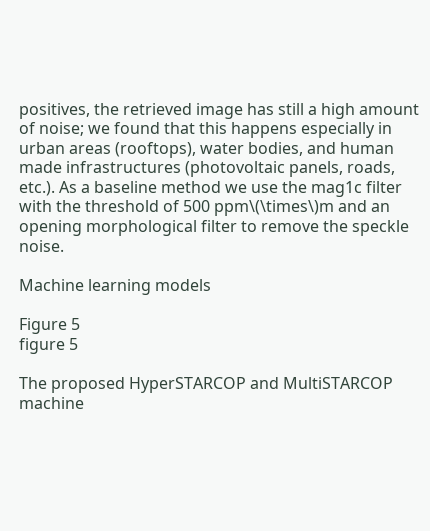positives, the retrieved image has still a high amount of noise; we found that this happens especially in urban areas (rooftops), water bodies, and human made infrastructures (photovoltaic panels, roads, etc.). As a baseline method we use the mag1c filter with the threshold of 500 ppm\(\times\)m and an opening morphological filter to remove the speckle noise.

Machine learning models

Figure 5
figure 5

The proposed HyperSTARCOP and MultiSTARCOP machine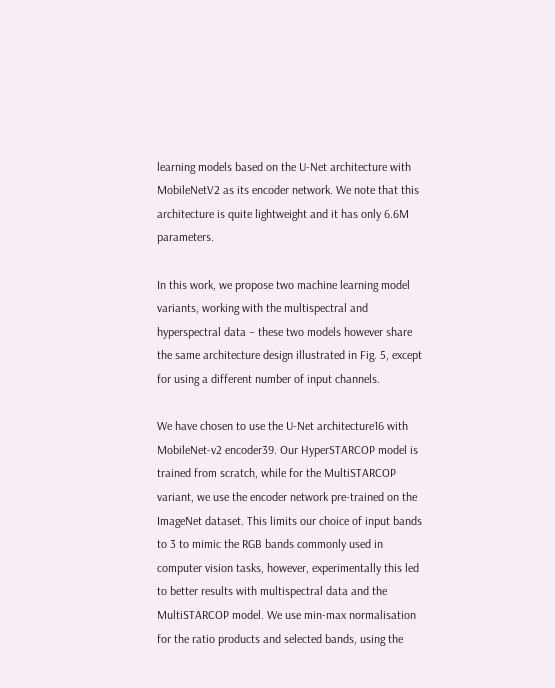learning models based on the U-Net architecture with MobileNetV2 as its encoder network. We note that this architecture is quite lightweight and it has only 6.6M parameters.

In this work, we propose two machine learning model variants, working with the multispectral and hyperspectral data – these two models however share the same architecture design illustrated in Fig. 5, except for using a different number of input channels.

We have chosen to use the U-Net architecture16 with MobileNet-v2 encoder39. Our HyperSTARCOP model is trained from scratch, while for the MultiSTARCOP variant, we use the encoder network pre-trained on the ImageNet dataset. This limits our choice of input bands to 3 to mimic the RGB bands commonly used in computer vision tasks, however, experimentally this led to better results with multispectral data and the MultiSTARCOP model. We use min-max normalisation for the ratio products and selected bands, using the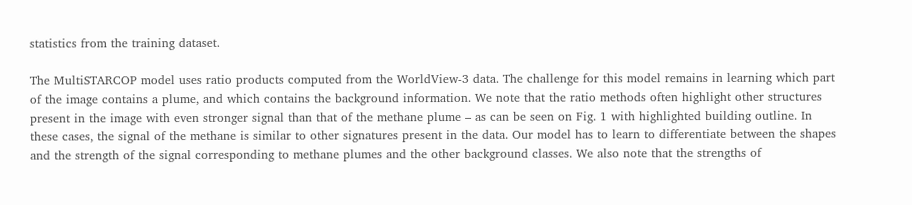statistics from the training dataset.

The MultiSTARCOP model uses ratio products computed from the WorldView-3 data. The challenge for this model remains in learning which part of the image contains a plume, and which contains the background information. We note that the ratio methods often highlight other structures present in the image with even stronger signal than that of the methane plume – as can be seen on Fig. 1 with highlighted building outline. In these cases, the signal of the methane is similar to other signatures present in the data. Our model has to learn to differentiate between the shapes and the strength of the signal corresponding to methane plumes and the other background classes. We also note that the strengths of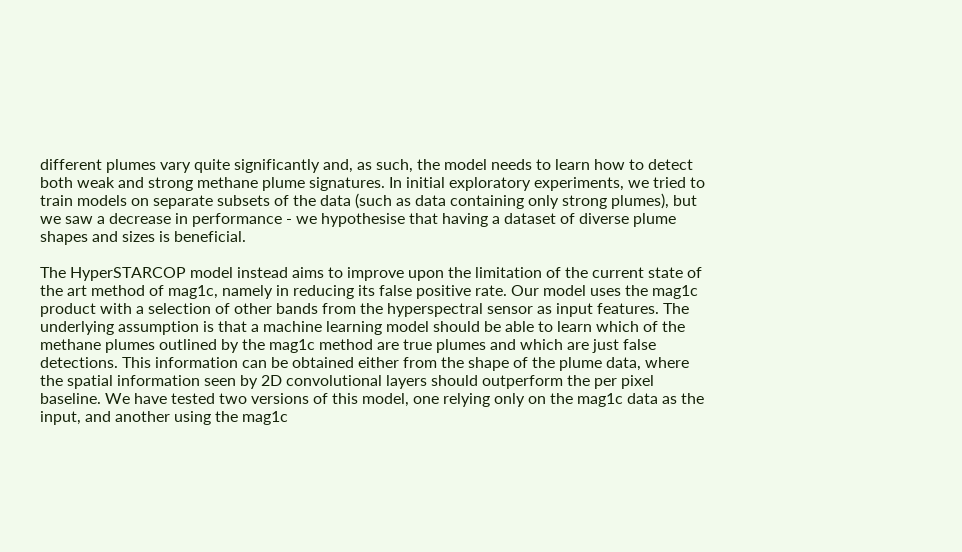different plumes vary quite significantly and, as such, the model needs to learn how to detect both weak and strong methane plume signatures. In initial exploratory experiments, we tried to train models on separate subsets of the data (such as data containing only strong plumes), but we saw a decrease in performance - we hypothesise that having a dataset of diverse plume shapes and sizes is beneficial.

The HyperSTARCOP model instead aims to improve upon the limitation of the current state of the art method of mag1c, namely in reducing its false positive rate. Our model uses the mag1c product with a selection of other bands from the hyperspectral sensor as input features. The underlying assumption is that a machine learning model should be able to learn which of the methane plumes outlined by the mag1c method are true plumes and which are just false detections. This information can be obtained either from the shape of the plume data, where the spatial information seen by 2D convolutional layers should outperform the per pixel baseline. We have tested two versions of this model, one relying only on the mag1c data as the input, and another using the mag1c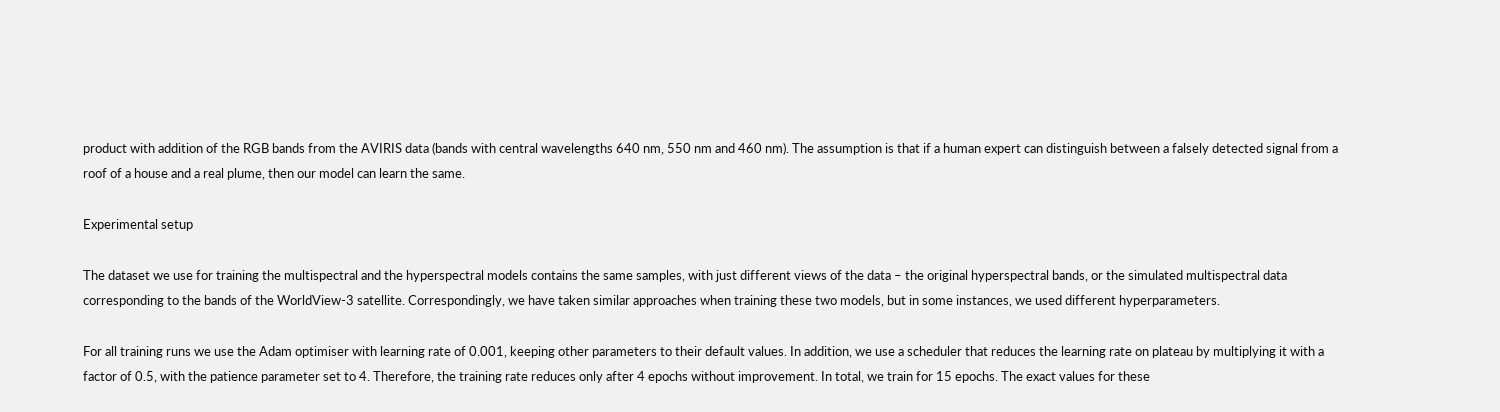product with addition of the RGB bands from the AVIRIS data (bands with central wavelengths 640 nm, 550 nm and 460 nm). The assumption is that if a human expert can distinguish between a falsely detected signal from a roof of a house and a real plume, then our model can learn the same.

Experimental setup

The dataset we use for training the multispectral and the hyperspectral models contains the same samples, with just different views of the data – the original hyperspectral bands, or the simulated multispectral data corresponding to the bands of the WorldView-3 satellite. Correspondingly, we have taken similar approaches when training these two models, but in some instances, we used different hyperparameters.

For all training runs we use the Adam optimiser with learning rate of 0.001, keeping other parameters to their default values. In addition, we use a scheduler that reduces the learning rate on plateau by multiplying it with a factor of 0.5, with the patience parameter set to 4. Therefore, the training rate reduces only after 4 epochs without improvement. In total, we train for 15 epochs. The exact values for these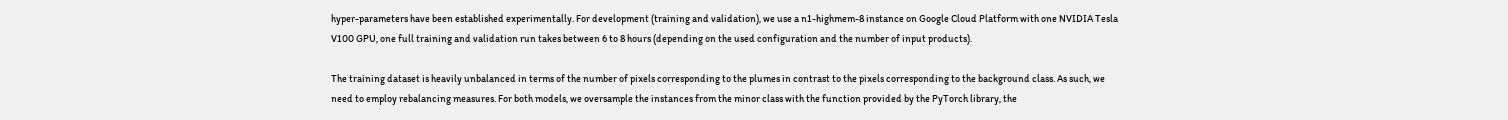hyper-parameters have been established experimentally. For development (training and validation), we use a n1-highmem-8 instance on Google Cloud Platform with one NVIDIA Tesla V100 GPU, one full training and validation run takes between 6 to 8 hours (depending on the used configuration and the number of input products).

The training dataset is heavily unbalanced in terms of the number of pixels corresponding to the plumes in contrast to the pixels corresponding to the background class. As such, we need to employ rebalancing measures. For both models, we oversample the instances from the minor class with the function provided by the PyTorch library, the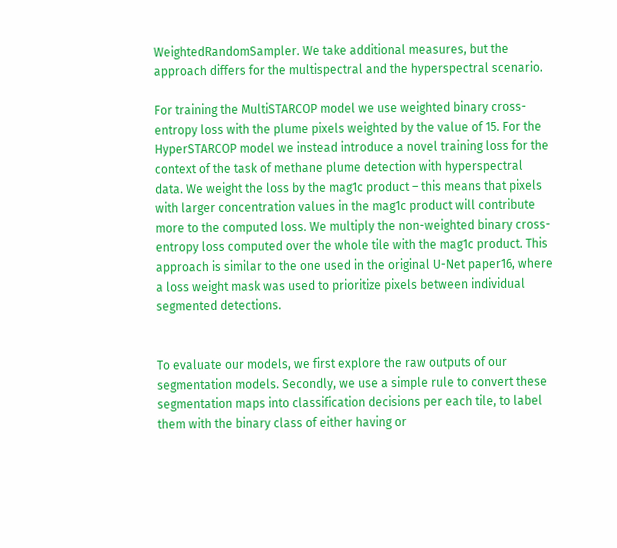WeightedRandomSampler. We take additional measures, but the approach differs for the multispectral and the hyperspectral scenario.

For training the MultiSTARCOP model we use weighted binary cross-entropy loss with the plume pixels weighted by the value of 15. For the HyperSTARCOP model we instead introduce a novel training loss for the context of the task of methane plume detection with hyperspectral data. We weight the loss by the mag1c product – this means that pixels with larger concentration values in the mag1c product will contribute more to the computed loss. We multiply the non-weighted binary cross-entropy loss computed over the whole tile with the mag1c product. This approach is similar to the one used in the original U-Net paper16, where a loss weight mask was used to prioritize pixels between individual segmented detections.


To evaluate our models, we first explore the raw outputs of our segmentation models. Secondly, we use a simple rule to convert these segmentation maps into classification decisions per each tile, to label them with the binary class of either having or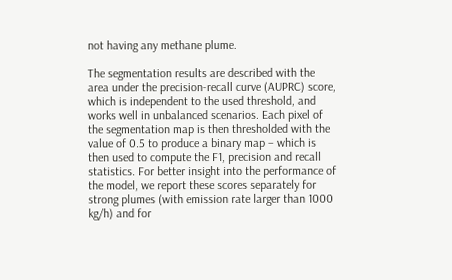not having any methane plume.

The segmentation results are described with the area under the precision-recall curve (AUPRC) score, which is independent to the used threshold, and works well in unbalanced scenarios. Each pixel of the segmentation map is then thresholded with the value of 0.5 to produce a binary map – which is then used to compute the F1, precision and recall statistics. For better insight into the performance of the model, we report these scores separately for strong plumes (with emission rate larger than 1000 kg/h) and for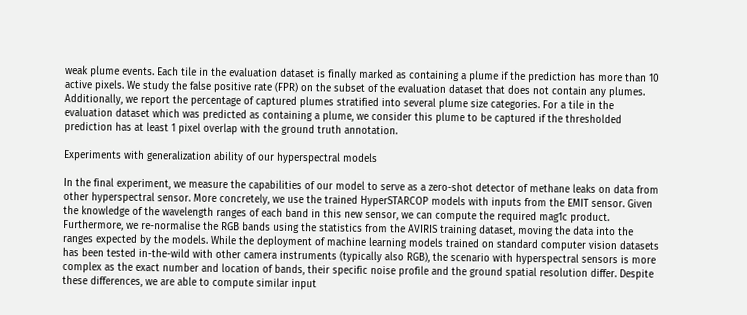weak plume events. Each tile in the evaluation dataset is finally marked as containing a plume if the prediction has more than 10 active pixels. We study the false positive rate (FPR) on the subset of the evaluation dataset that does not contain any plumes. Additionally, we report the percentage of captured plumes stratified into several plume size categories. For a tile in the evaluation dataset which was predicted as containing a plume, we consider this plume to be captured if the thresholded prediction has at least 1 pixel overlap with the ground truth annotation.

Experiments with generalization ability of our hyperspectral models

In the final experiment, we measure the capabilities of our model to serve as a zero-shot detector of methane leaks on data from other hyperspectral sensor. More concretely, we use the trained HyperSTARCOP models with inputs from the EMIT sensor. Given the knowledge of the wavelength ranges of each band in this new sensor, we can compute the required mag1c product. Furthermore, we re-normalise the RGB bands using the statistics from the AVIRIS training dataset, moving the data into the ranges expected by the models. While the deployment of machine learning models trained on standard computer vision datasets has been tested in-the-wild with other camera instruments (typically also RGB), the scenario with hyperspectral sensors is more complex as the exact number and location of bands, their specific noise profile and the ground spatial resolution differ. Despite these differences, we are able to compute similar input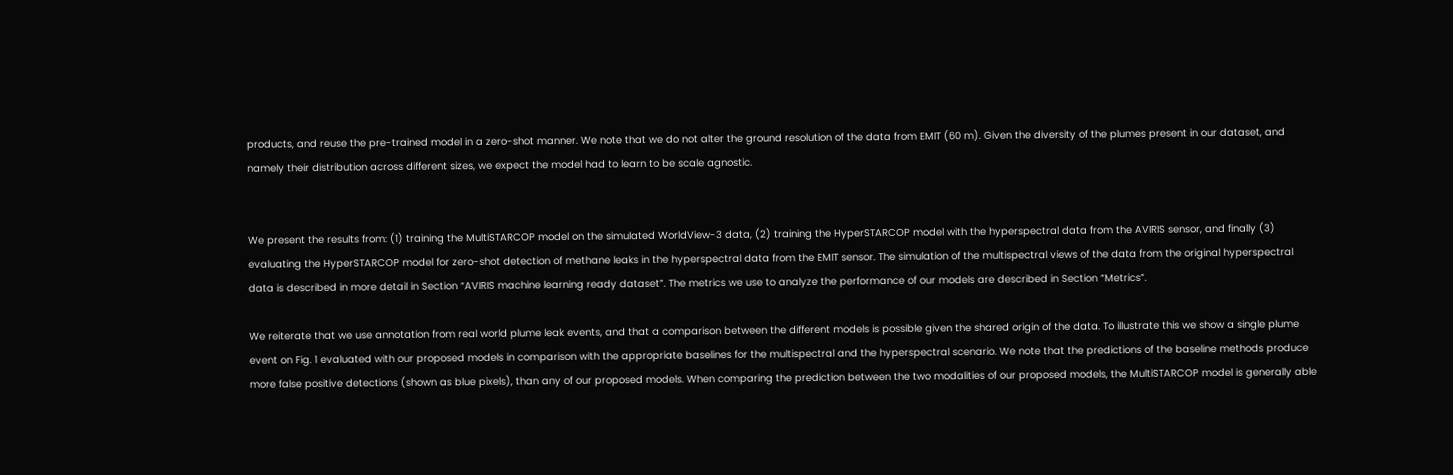products, and reuse the pre-trained model in a zero-shot manner. We note that we do not alter the ground resolution of the data from EMIT (60 m). Given the diversity of the plumes present in our dataset, and namely their distribution across different sizes, we expect the model had to learn to be scale agnostic.


We present the results from: (1) training the MultiSTARCOP model on the simulated WorldView-3 data, (2) training the HyperSTARCOP model with the hyperspectral data from the AVIRIS sensor, and finally (3) evaluating the HyperSTARCOP model for zero-shot detection of methane leaks in the hyperspectral data from the EMIT sensor. The simulation of the multispectral views of the data from the original hyperspectral data is described in more detail in Section “AVIRIS machine learning ready dataset”. The metrics we use to analyze the performance of our models are described in Section “Metrics”.

We reiterate that we use annotation from real world plume leak events, and that a comparison between the different models is possible given the shared origin of the data. To illustrate this we show a single plume event on Fig. 1 evaluated with our proposed models in comparison with the appropriate baselines for the multispectral and the hyperspectral scenario. We note that the predictions of the baseline methods produce more false positive detections (shown as blue pixels), than any of our proposed models. When comparing the prediction between the two modalities of our proposed models, the MultiSTARCOP model is generally able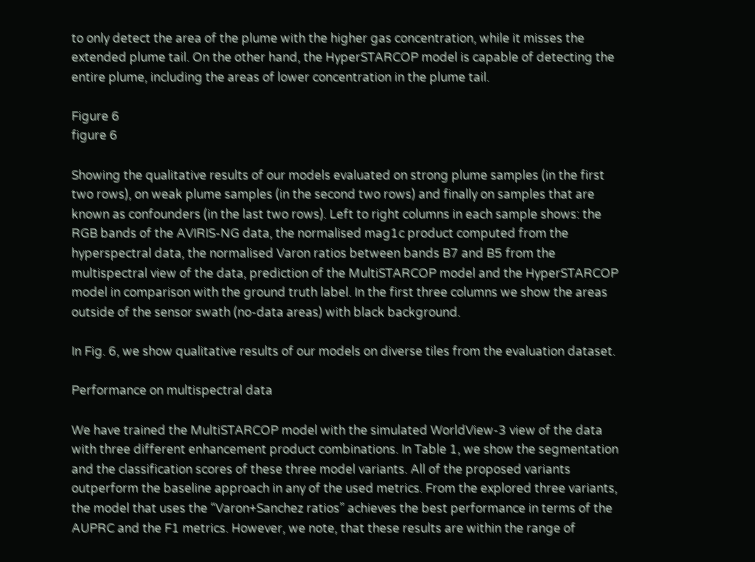to only detect the area of the plume with the higher gas concentration, while it misses the extended plume tail. On the other hand, the HyperSTARCOP model is capable of detecting the entire plume, including the areas of lower concentration in the plume tail.

Figure 6
figure 6

Showing the qualitative results of our models evaluated on strong plume samples (in the first two rows), on weak plume samples (in the second two rows) and finally on samples that are known as confounders (in the last two rows). Left to right columns in each sample shows: the RGB bands of the AVIRIS-NG data, the normalised mag1c product computed from the hyperspectral data, the normalised Varon ratios between bands B7 and B5 from the multispectral view of the data, prediction of the MultiSTARCOP model and the HyperSTARCOP model in comparison with the ground truth label. In the first three columns we show the areas outside of the sensor swath (no-data areas) with black background.

In Fig. 6, we show qualitative results of our models on diverse tiles from the evaluation dataset.

Performance on multispectral data

We have trained the MultiSTARCOP model with the simulated WorldView-3 view of the data with three different enhancement product combinations. In Table 1, we show the segmentation and the classification scores of these three model variants. All of the proposed variants outperform the baseline approach in any of the used metrics. From the explored three variants, the model that uses the “Varon+Sanchez ratios” achieves the best performance in terms of the AUPRC and the F1 metrics. However, we note, that these results are within the range of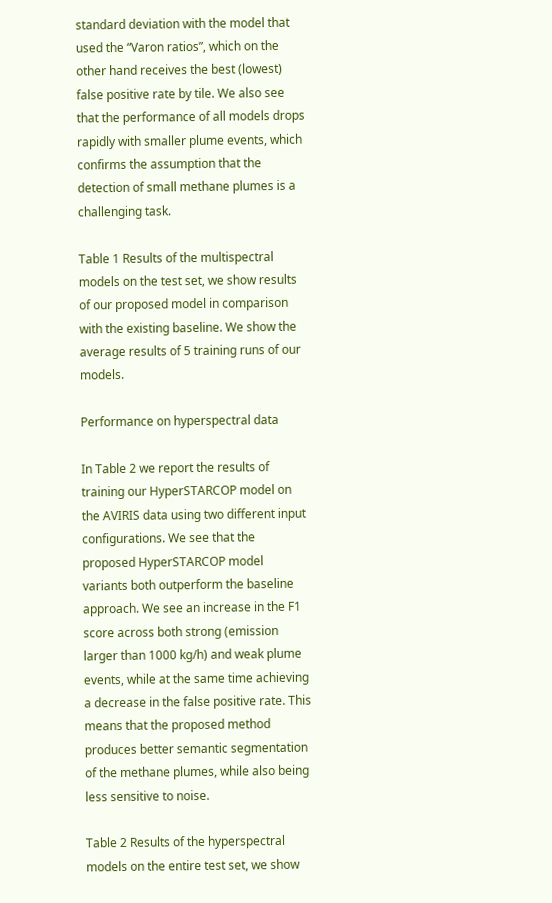standard deviation with the model that used the “Varon ratios”, which on the other hand receives the best (lowest) false positive rate by tile. We also see that the performance of all models drops rapidly with smaller plume events, which confirms the assumption that the detection of small methane plumes is a challenging task.

Table 1 Results of the multispectral models on the test set, we show results of our proposed model in comparison with the existing baseline. We show the average results of 5 training runs of our models.

Performance on hyperspectral data

In Table 2 we report the results of training our HyperSTARCOP model on the AVIRIS data using two different input configurations. We see that the proposed HyperSTARCOP model variants both outperform the baseline approach. We see an increase in the F1 score across both strong (emission larger than 1000 kg/h) and weak plume events, while at the same time achieving a decrease in the false positive rate. This means that the proposed method produces better semantic segmentation of the methane plumes, while also being less sensitive to noise.

Table 2 Results of the hyperspectral models on the entire test set, we show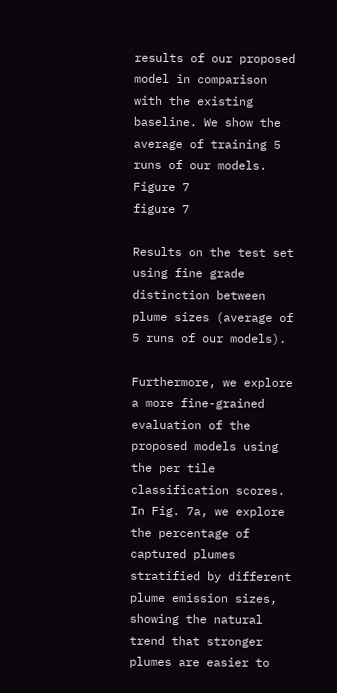results of our proposed model in comparison with the existing baseline. We show the average of training 5 runs of our models.
Figure 7
figure 7

Results on the test set using fine grade distinction between plume sizes (average of 5 runs of our models).

Furthermore, we explore a more fine-grained evaluation of the proposed models using the per tile classification scores. In Fig. 7a, we explore the percentage of captured plumes stratified by different plume emission sizes, showing the natural trend that stronger plumes are easier to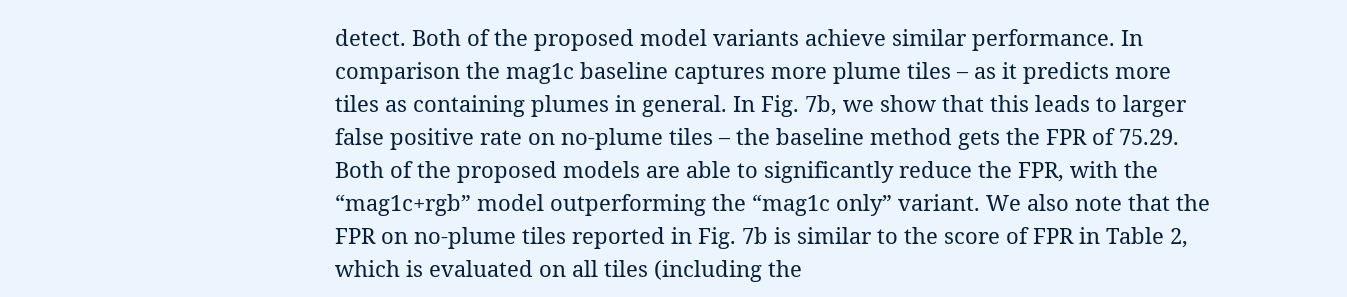detect. Both of the proposed model variants achieve similar performance. In comparison the mag1c baseline captures more plume tiles – as it predicts more tiles as containing plumes in general. In Fig. 7b, we show that this leads to larger false positive rate on no-plume tiles – the baseline method gets the FPR of 75.29. Both of the proposed models are able to significantly reduce the FPR, with the “mag1c+rgb” model outperforming the “mag1c only” variant. We also note that the FPR on no-plume tiles reported in Fig. 7b is similar to the score of FPR in Table 2, which is evaluated on all tiles (including the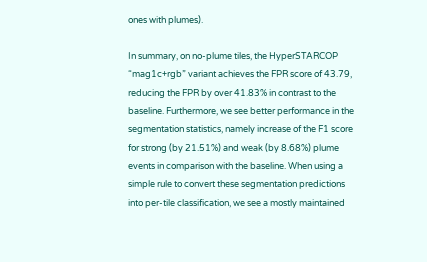ones with plumes).

In summary, on no-plume tiles, the HyperSTARCOP “mag1c+rgb” variant achieves the FPR score of 43.79, reducing the FPR by over 41.83% in contrast to the baseline. Furthermore, we see better performance in the segmentation statistics, namely increase of the F1 score for strong (by 21.51%) and weak (by 8.68%) plume events in comparison with the baseline. When using a simple rule to convert these segmentation predictions into per-tile classification, we see a mostly maintained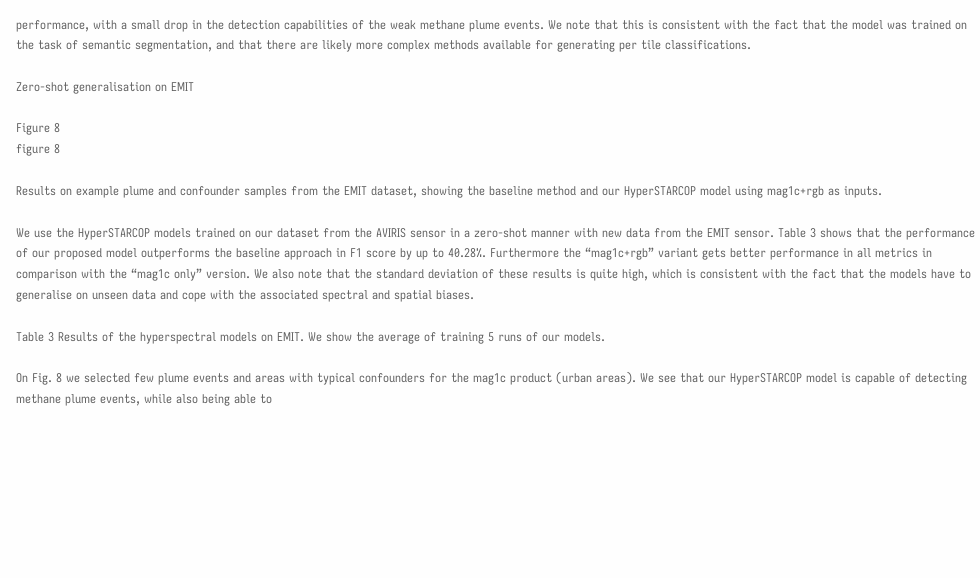performance, with a small drop in the detection capabilities of the weak methane plume events. We note that this is consistent with the fact that the model was trained on the task of semantic segmentation, and that there are likely more complex methods available for generating per tile classifications.

Zero-shot generalisation on EMIT

Figure 8
figure 8

Results on example plume and confounder samples from the EMIT dataset, showing the baseline method and our HyperSTARCOP model using mag1c+rgb as inputs.

We use the HyperSTARCOP models trained on our dataset from the AVIRIS sensor in a zero-shot manner with new data from the EMIT sensor. Table 3 shows that the performance of our proposed model outperforms the baseline approach in F1 score by up to 40.28%. Furthermore the “mag1c+rgb” variant gets better performance in all metrics in comparison with the “mag1c only” version. We also note that the standard deviation of these results is quite high, which is consistent with the fact that the models have to generalise on unseen data and cope with the associated spectral and spatial biases.

Table 3 Results of the hyperspectral models on EMIT. We show the average of training 5 runs of our models.

On Fig. 8 we selected few plume events and areas with typical confounders for the mag1c product (urban areas). We see that our HyperSTARCOP model is capable of detecting methane plume events, while also being able to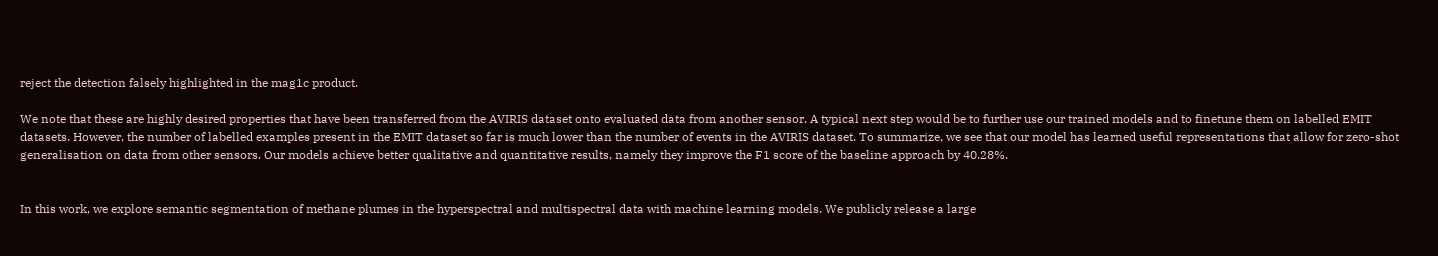reject the detection falsely highlighted in the mag1c product.

We note that these are highly desired properties that have been transferred from the AVIRIS dataset onto evaluated data from another sensor. A typical next step would be to further use our trained models and to finetune them on labelled EMIT datasets. However, the number of labelled examples present in the EMIT dataset so far is much lower than the number of events in the AVIRIS dataset. To summarize, we see that our model has learned useful representations that allow for zero-shot generalisation on data from other sensors. Our models achieve better qualitative and quantitative results, namely they improve the F1 score of the baseline approach by 40.28%.


In this work, we explore semantic segmentation of methane plumes in the hyperspectral and multispectral data with machine learning models. We publicly release a large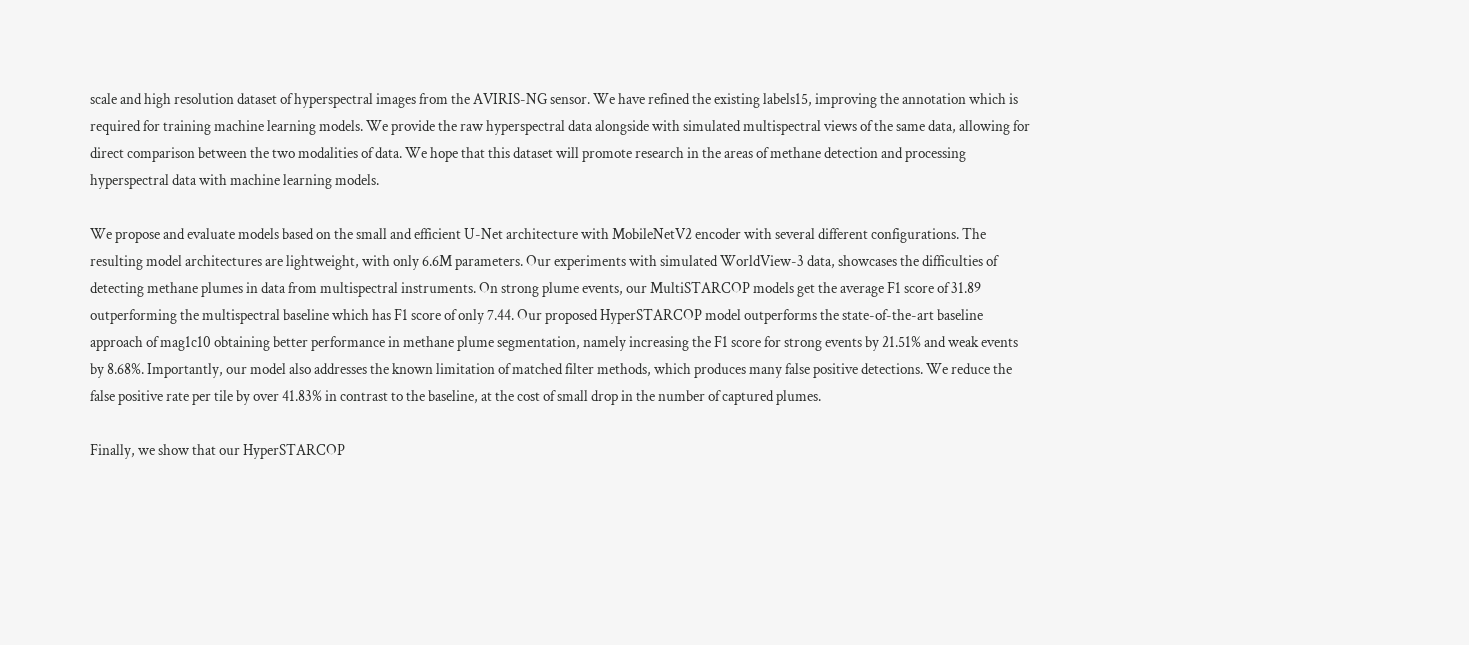scale and high resolution dataset of hyperspectral images from the AVIRIS-NG sensor. We have refined the existing labels15, improving the annotation which is required for training machine learning models. We provide the raw hyperspectral data alongside with simulated multispectral views of the same data, allowing for direct comparison between the two modalities of data. We hope that this dataset will promote research in the areas of methane detection and processing hyperspectral data with machine learning models.

We propose and evaluate models based on the small and efficient U-Net architecture with MobileNetV2 encoder with several different configurations. The resulting model architectures are lightweight, with only 6.6M parameters. Our experiments with simulated WorldView-3 data, showcases the difficulties of detecting methane plumes in data from multispectral instruments. On strong plume events, our MultiSTARCOP models get the average F1 score of 31.89 outperforming the multispectral baseline which has F1 score of only 7.44. Our proposed HyperSTARCOP model outperforms the state-of-the-art baseline approach of mag1c10 obtaining better performance in methane plume segmentation, namely increasing the F1 score for strong events by 21.51% and weak events by 8.68%. Importantly, our model also addresses the known limitation of matched filter methods, which produces many false positive detections. We reduce the false positive rate per tile by over 41.83% in contrast to the baseline, at the cost of small drop in the number of captured plumes.

Finally, we show that our HyperSTARCOP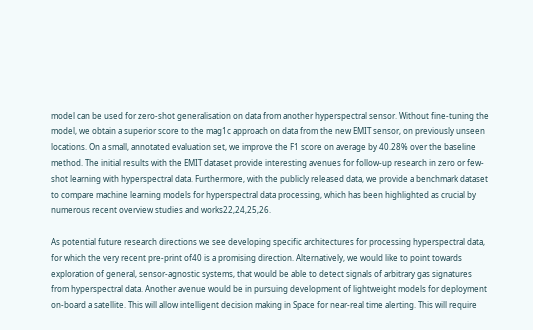model can be used for zero-shot generalisation on data from another hyperspectral sensor. Without fine-tuning the model, we obtain a superior score to the mag1c approach on data from the new EMIT sensor, on previously unseen locations. On a small, annotated evaluation set, we improve the F1 score on average by 40.28% over the baseline method. The initial results with the EMIT dataset provide interesting avenues for follow-up research in zero or few-shot learning with hyperspectral data. Furthermore, with the publicly released data, we provide a benchmark dataset to compare machine learning models for hyperspectral data processing, which has been highlighted as crucial by numerous recent overview studies and works22,24,25,26.

As potential future research directions we see developing specific architectures for processing hyperspectral data, for which the very recent pre-print of40 is a promising direction. Alternatively, we would like to point towards exploration of general, sensor-agnostic systems, that would be able to detect signals of arbitrary gas signatures from hyperspectral data. Another avenue would be in pursuing development of lightweight models for deployment on-board a satellite. This will allow intelligent decision making in Space for near-real time alerting. This will require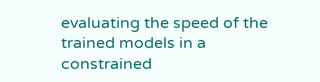evaluating the speed of the trained models in a constrained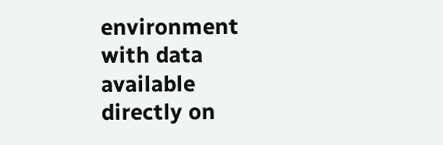environment with data available directly on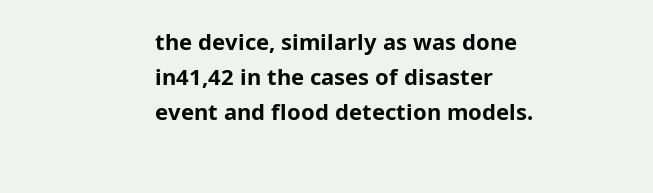the device, similarly as was done in41,42 in the cases of disaster event and flood detection models.